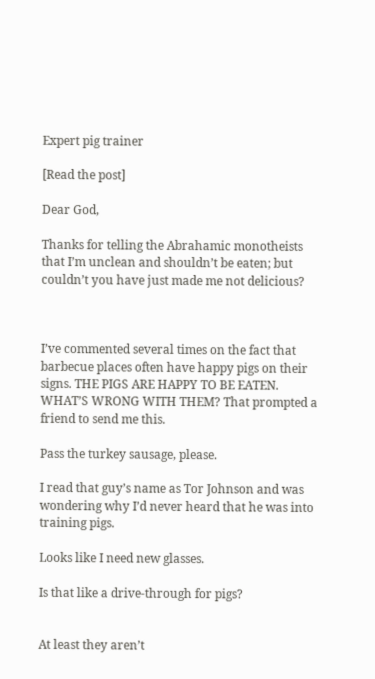Expert pig trainer

[Read the post]

Dear God,

Thanks for telling the Abrahamic monotheists that I’m unclean and shouldn’t be eaten; but couldn’t you have just made me not delicious?



I’ve commented several times on the fact that barbecue places often have happy pigs on their signs. THE PIGS ARE HAPPY TO BE EATEN. WHAT’S WRONG WITH THEM? That prompted a friend to send me this.

Pass the turkey sausage, please.

I read that guy’s name as Tor Johnson and was wondering why I’d never heard that he was into training pigs.

Looks like I need new glasses.

Is that like a drive-through for pigs?


At least they aren’t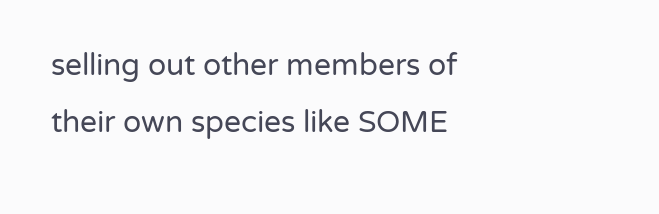selling out other members of their own species like SOME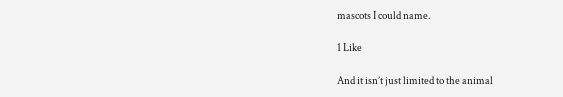mascots I could name.

1 Like

And it isn’t just limited to the animal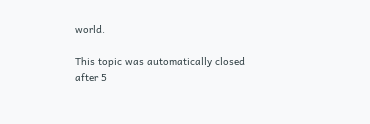world.

This topic was automatically closed after 5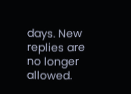days. New replies are no longer allowed.